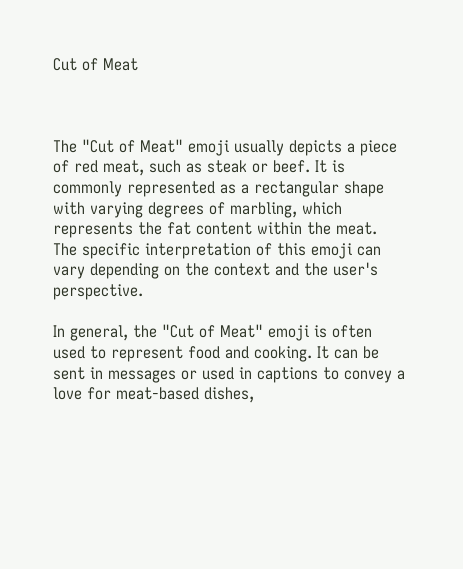Cut of Meat



The "Cut of Meat" emoji usually depicts a piece of red meat, such as steak or beef. It is commonly represented as a rectangular shape with varying degrees of marbling, which represents the fat content within the meat. The specific interpretation of this emoji can vary depending on the context and the user's perspective.

In general, the "Cut of Meat" emoji is often used to represent food and cooking. It can be sent in messages or used in captions to convey a love for meat-based dishes,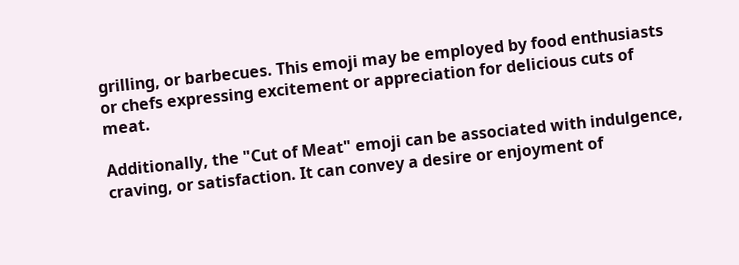grilling, or barbecues. This emoji may be employed by food enthusiasts or chefs expressing excitement or appreciation for delicious cuts of meat.

Additionally, the "Cut of Meat" emoji can be associated with indulgence, craving, or satisfaction. It can convey a desire or enjoyment of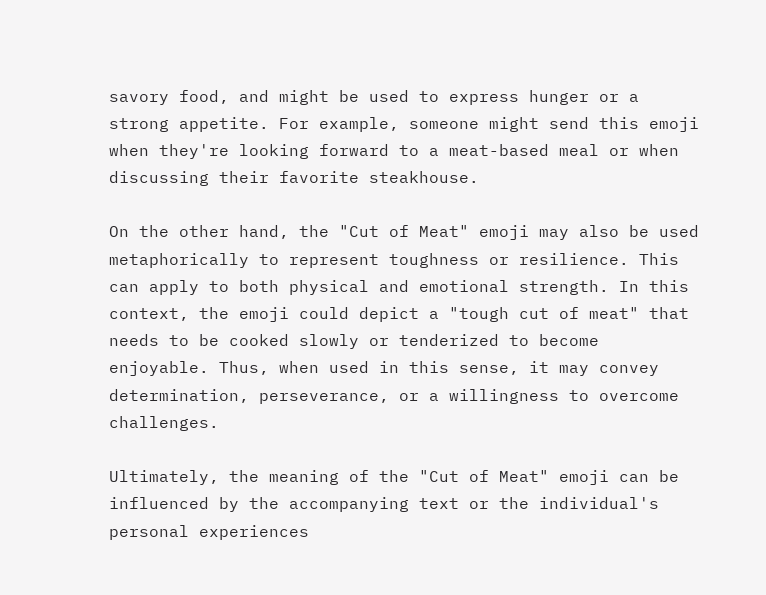savory food, and might be used to express hunger or a strong appetite. For example, someone might send this emoji when they're looking forward to a meat-based meal or when discussing their favorite steakhouse.

On the other hand, the "Cut of Meat" emoji may also be used metaphorically to represent toughness or resilience. This can apply to both physical and emotional strength. In this context, the emoji could depict a "tough cut of meat" that needs to be cooked slowly or tenderized to become enjoyable. Thus, when used in this sense, it may convey determination, perseverance, or a willingness to overcome challenges.

Ultimately, the meaning of the "Cut of Meat" emoji can be influenced by the accompanying text or the individual's personal experiences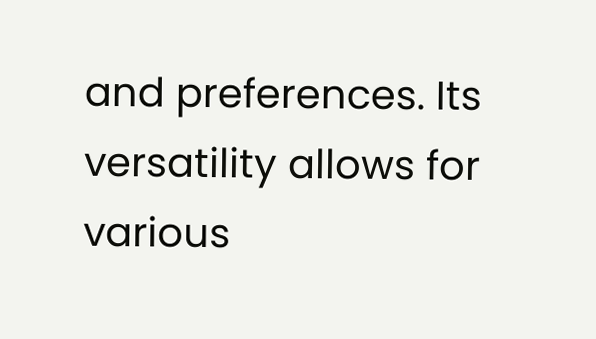and preferences. Its versatility allows for various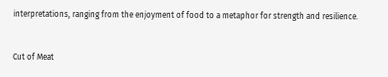interpretations, ranging from the enjoyment of food to a metaphor for strength and resilience.


Cut of Meat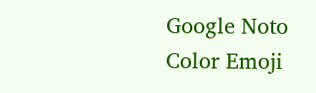Google Noto Color Emoji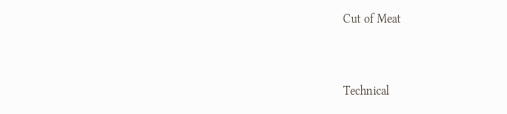Cut of Meat


Technical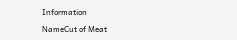Information

NameCut of Meat